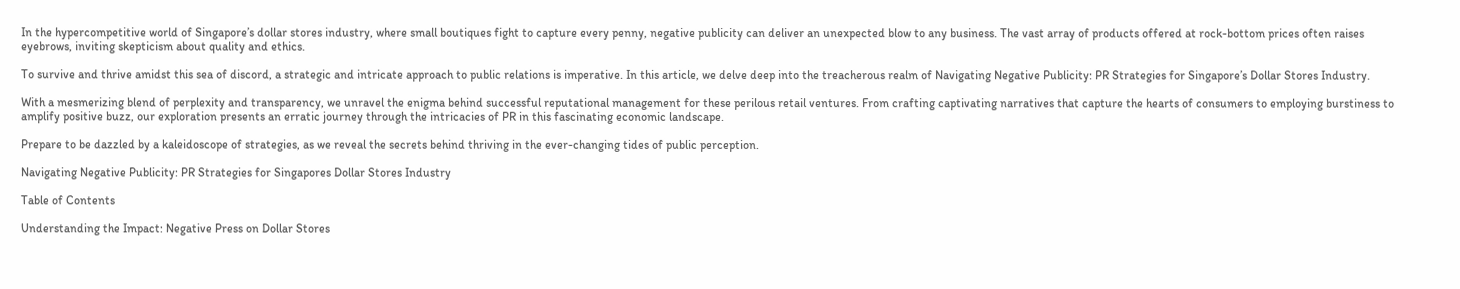In the hypercompetitive world of Singapore’s dollar stores industry, where small boutiques fight to capture every penny, negative publicity can deliver an unexpected blow to any business. The vast array of products offered at rock-bottom prices often raises eyebrows, inviting skepticism about quality and ethics.

To survive and thrive amidst this sea of discord, a strategic and intricate approach to public relations is imperative. In this article, we delve deep into the treacherous realm of Navigating Negative Publicity: PR Strategies for Singapore’s Dollar Stores Industry.

With a mesmerizing blend of perplexity and transparency, we unravel the enigma behind successful reputational management for these perilous retail ventures. From crafting captivating narratives that capture the hearts of consumers to employing burstiness to amplify positive buzz, our exploration presents an erratic journey through the intricacies of PR in this fascinating economic landscape.

Prepare to be dazzled by a kaleidoscope of strategies, as we reveal the secrets behind thriving in the ever-changing tides of public perception.

Navigating Negative Publicity: PR Strategies for Singapores Dollar Stores Industry

Table of Contents

Understanding the Impact: Negative Press on Dollar Stores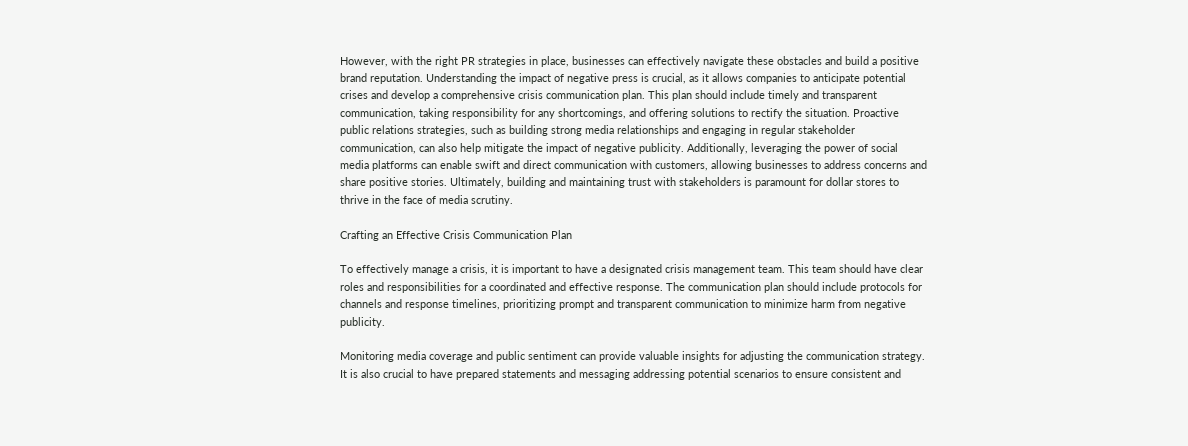However, with the right PR strategies in place, businesses can effectively navigate these obstacles and build a positive brand reputation. Understanding the impact of negative press is crucial, as it allows companies to anticipate potential crises and develop a comprehensive crisis communication plan. This plan should include timely and transparent communication, taking responsibility for any shortcomings, and offering solutions to rectify the situation. Proactive public relations strategies, such as building strong media relationships and engaging in regular stakeholder communication, can also help mitigate the impact of negative publicity. Additionally, leveraging the power of social media platforms can enable swift and direct communication with customers, allowing businesses to address concerns and share positive stories. Ultimately, building and maintaining trust with stakeholders is paramount for dollar stores to thrive in the face of media scrutiny.

Crafting an Effective Crisis Communication Plan

To effectively manage a crisis, it is important to have a designated crisis management team. This team should have clear roles and responsibilities for a coordinated and effective response. The communication plan should include protocols for channels and response timelines, prioritizing prompt and transparent communication to minimize harm from negative publicity.

Monitoring media coverage and public sentiment can provide valuable insights for adjusting the communication strategy. It is also crucial to have prepared statements and messaging addressing potential scenarios to ensure consistent and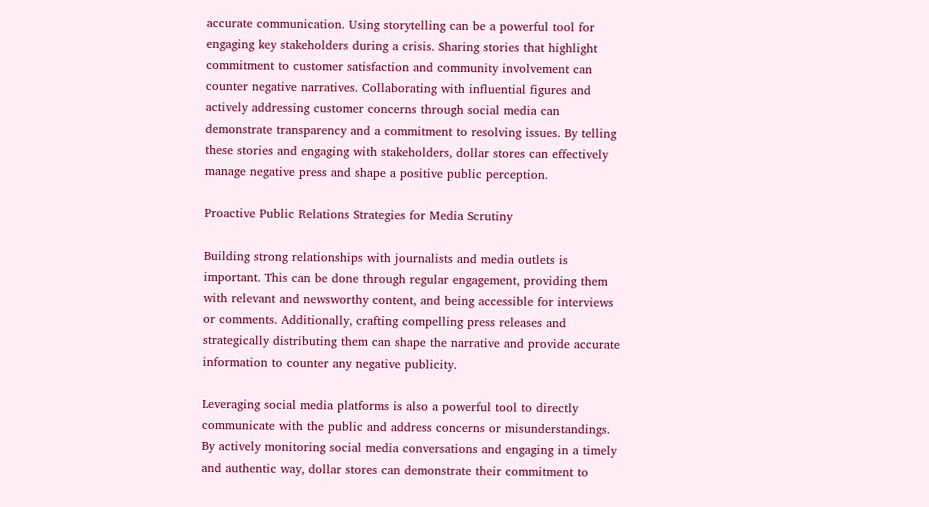accurate communication. Using storytelling can be a powerful tool for engaging key stakeholders during a crisis. Sharing stories that highlight commitment to customer satisfaction and community involvement can counter negative narratives. Collaborating with influential figures and actively addressing customer concerns through social media can demonstrate transparency and a commitment to resolving issues. By telling these stories and engaging with stakeholders, dollar stores can effectively manage negative press and shape a positive public perception.

Proactive Public Relations Strategies for Media Scrutiny

Building strong relationships with journalists and media outlets is important. This can be done through regular engagement, providing them with relevant and newsworthy content, and being accessible for interviews or comments. Additionally, crafting compelling press releases and strategically distributing them can shape the narrative and provide accurate information to counter any negative publicity.

Leveraging social media platforms is also a powerful tool to directly communicate with the public and address concerns or misunderstandings. By actively monitoring social media conversations and engaging in a timely and authentic way, dollar stores can demonstrate their commitment to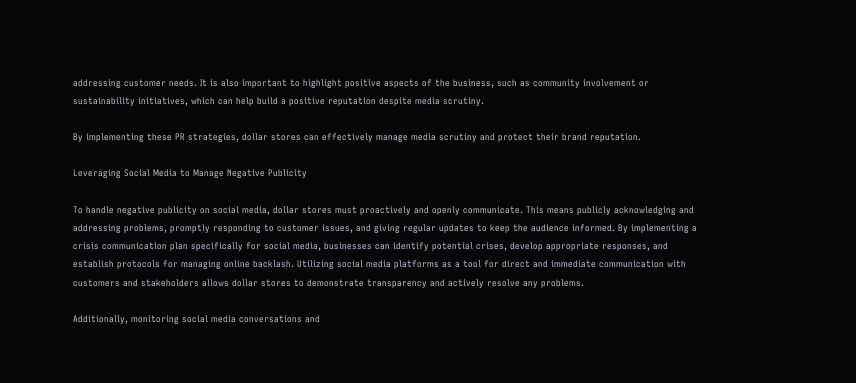addressing customer needs. It is also important to highlight positive aspects of the business, such as community involvement or sustainability initiatives, which can help build a positive reputation despite media scrutiny.

By implementing these PR strategies, dollar stores can effectively manage media scrutiny and protect their brand reputation.

Leveraging Social Media to Manage Negative Publicity

To handle negative publicity on social media, dollar stores must proactively and openly communicate. This means publicly acknowledging and addressing problems, promptly responding to customer issues, and giving regular updates to keep the audience informed. By implementing a crisis communication plan specifically for social media, businesses can identify potential crises, develop appropriate responses, and establish protocols for managing online backlash. Utilizing social media platforms as a tool for direct and immediate communication with customers and stakeholders allows dollar stores to demonstrate transparency and actively resolve any problems.

Additionally, monitoring social media conversations and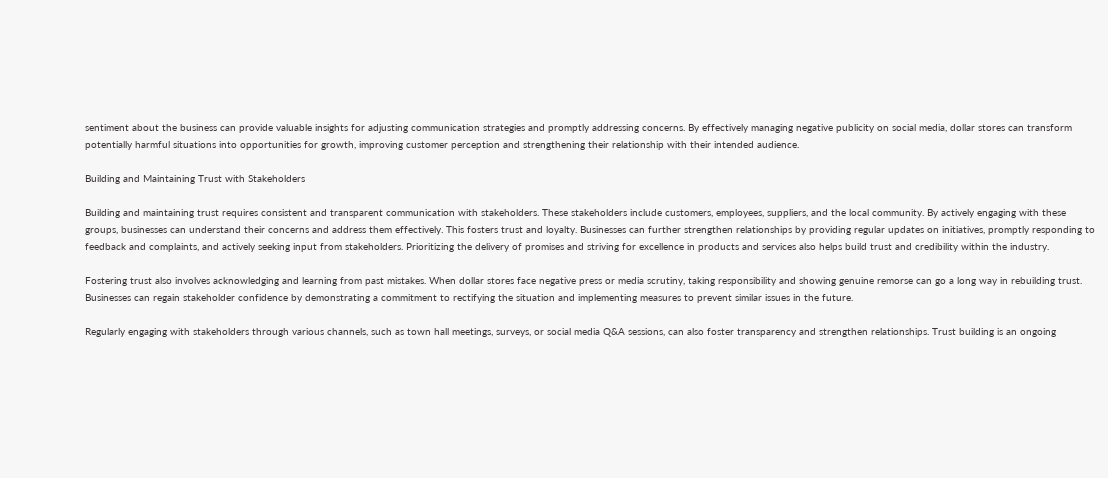sentiment about the business can provide valuable insights for adjusting communication strategies and promptly addressing concerns. By effectively managing negative publicity on social media, dollar stores can transform potentially harmful situations into opportunities for growth, improving customer perception and strengthening their relationship with their intended audience.

Building and Maintaining Trust with Stakeholders

Building and maintaining trust requires consistent and transparent communication with stakeholders. These stakeholders include customers, employees, suppliers, and the local community. By actively engaging with these groups, businesses can understand their concerns and address them effectively. This fosters trust and loyalty. Businesses can further strengthen relationships by providing regular updates on initiatives, promptly responding to feedback and complaints, and actively seeking input from stakeholders. Prioritizing the delivery of promises and striving for excellence in products and services also helps build trust and credibility within the industry.

Fostering trust also involves acknowledging and learning from past mistakes. When dollar stores face negative press or media scrutiny, taking responsibility and showing genuine remorse can go a long way in rebuilding trust. Businesses can regain stakeholder confidence by demonstrating a commitment to rectifying the situation and implementing measures to prevent similar issues in the future.

Regularly engaging with stakeholders through various channels, such as town hall meetings, surveys, or social media Q&A sessions, can also foster transparency and strengthen relationships. Trust building is an ongoing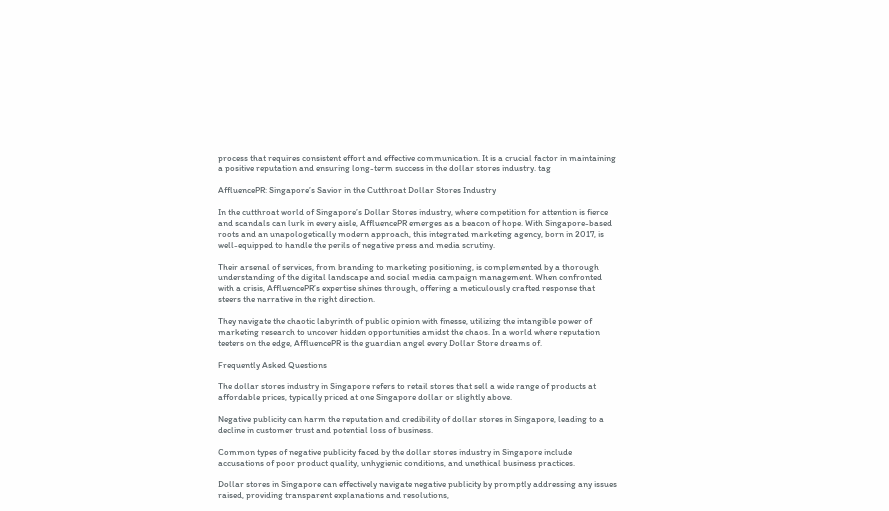process that requires consistent effort and effective communication. It is a crucial factor in maintaining a positive reputation and ensuring long-term success in the dollar stores industry. tag

AffluencePR: Singapore’s Savior in the Cutthroat Dollar Stores Industry

In the cutthroat world of Singapore’s Dollar Stores industry, where competition for attention is fierce and scandals can lurk in every aisle, AffluencePR emerges as a beacon of hope. With Singapore-based roots and an unapologetically modern approach, this integrated marketing agency, born in 2017, is well-equipped to handle the perils of negative press and media scrutiny.

Their arsenal of services, from branding to marketing positioning, is complemented by a thorough understanding of the digital landscape and social media campaign management. When confronted with a crisis, AffluencePR’s expertise shines through, offering a meticulously crafted response that steers the narrative in the right direction.

They navigate the chaotic labyrinth of public opinion with finesse, utilizing the intangible power of marketing research to uncover hidden opportunities amidst the chaos. In a world where reputation teeters on the edge, AffluencePR is the guardian angel every Dollar Store dreams of.

Frequently Asked Questions

The dollar stores industry in Singapore refers to retail stores that sell a wide range of products at affordable prices, typically priced at one Singapore dollar or slightly above.

Negative publicity can harm the reputation and credibility of dollar stores in Singapore, leading to a decline in customer trust and potential loss of business.

Common types of negative publicity faced by the dollar stores industry in Singapore include accusations of poor product quality, unhygienic conditions, and unethical business practices.

Dollar stores in Singapore can effectively navigate negative publicity by promptly addressing any issues raised, providing transparent explanations and resolutions,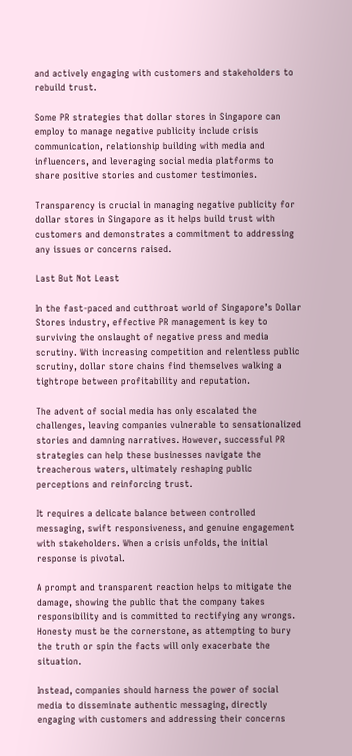and actively engaging with customers and stakeholders to rebuild trust.

Some PR strategies that dollar stores in Singapore can employ to manage negative publicity include crisis communication, relationship building with media and influencers, and leveraging social media platforms to share positive stories and customer testimonies.

Transparency is crucial in managing negative publicity for dollar stores in Singapore as it helps build trust with customers and demonstrates a commitment to addressing any issues or concerns raised.

Last But Not Least

In the fast-paced and cutthroat world of Singapore’s Dollar Stores industry, effective PR management is key to surviving the onslaught of negative press and media scrutiny. With increasing competition and relentless public scrutiny, dollar store chains find themselves walking a tightrope between profitability and reputation.

The advent of social media has only escalated the challenges, leaving companies vulnerable to sensationalized stories and damning narratives. However, successful PR strategies can help these businesses navigate the treacherous waters, ultimately reshaping public perceptions and reinforcing trust.

It requires a delicate balance between controlled messaging, swift responsiveness, and genuine engagement with stakeholders. When a crisis unfolds, the initial response is pivotal.

A prompt and transparent reaction helps to mitigate the damage, showing the public that the company takes responsibility and is committed to rectifying any wrongs. Honesty must be the cornerstone, as attempting to bury the truth or spin the facts will only exacerbate the situation.

Instead, companies should harness the power of social media to disseminate authentic messaging, directly engaging with customers and addressing their concerns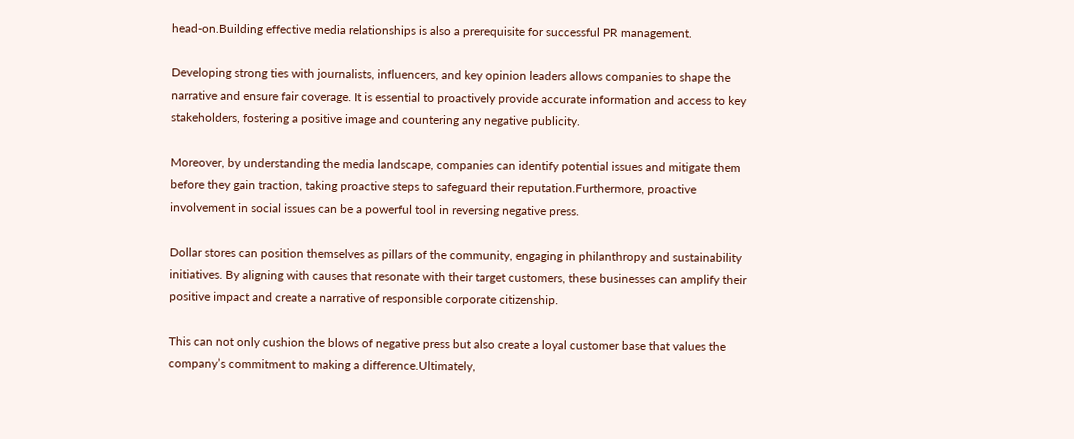head-on.Building effective media relationships is also a prerequisite for successful PR management.

Developing strong ties with journalists, influencers, and key opinion leaders allows companies to shape the narrative and ensure fair coverage. It is essential to proactively provide accurate information and access to key stakeholders, fostering a positive image and countering any negative publicity.

Moreover, by understanding the media landscape, companies can identify potential issues and mitigate them before they gain traction, taking proactive steps to safeguard their reputation.Furthermore, proactive involvement in social issues can be a powerful tool in reversing negative press.

Dollar stores can position themselves as pillars of the community, engaging in philanthropy and sustainability initiatives. By aligning with causes that resonate with their target customers, these businesses can amplify their positive impact and create a narrative of responsible corporate citizenship.

This can not only cushion the blows of negative press but also create a loyal customer base that values the company’s commitment to making a difference.Ultimately,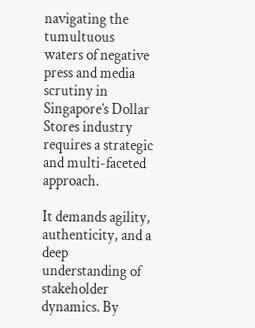navigating the tumultuous waters of negative press and media scrutiny in Singapore’s Dollar Stores industry requires a strategic and multi-faceted approach.

It demands agility, authenticity, and a deep understanding of stakeholder dynamics. By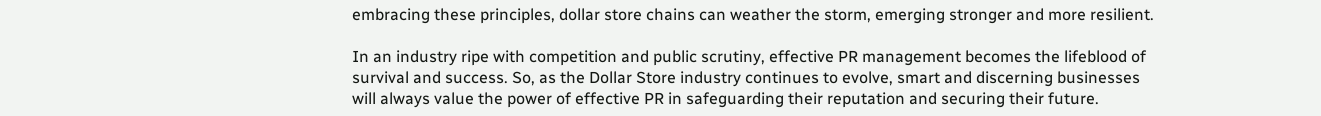embracing these principles, dollar store chains can weather the storm, emerging stronger and more resilient.

In an industry ripe with competition and public scrutiny, effective PR management becomes the lifeblood of survival and success. So, as the Dollar Store industry continues to evolve, smart and discerning businesses will always value the power of effective PR in safeguarding their reputation and securing their future.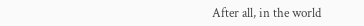After all, in the world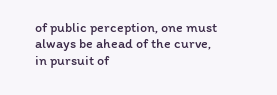of public perception, one must always be ahead of the curve, in pursuit of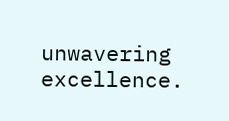unwavering excellence.